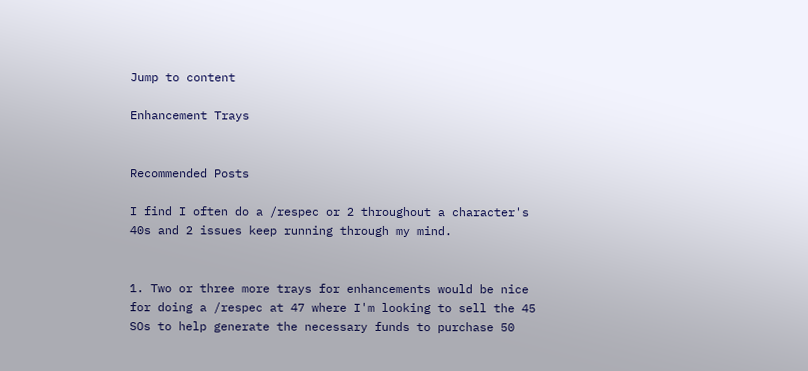Jump to content

Enhancement Trays


Recommended Posts

I find I often do a /respec or 2 throughout a character's 40s and 2 issues keep running through my mind.


1. Two or three more trays for enhancements would be nice for doing a /respec at 47 where I'm looking to sell the 45 SOs to help generate the necessary funds to purchase 50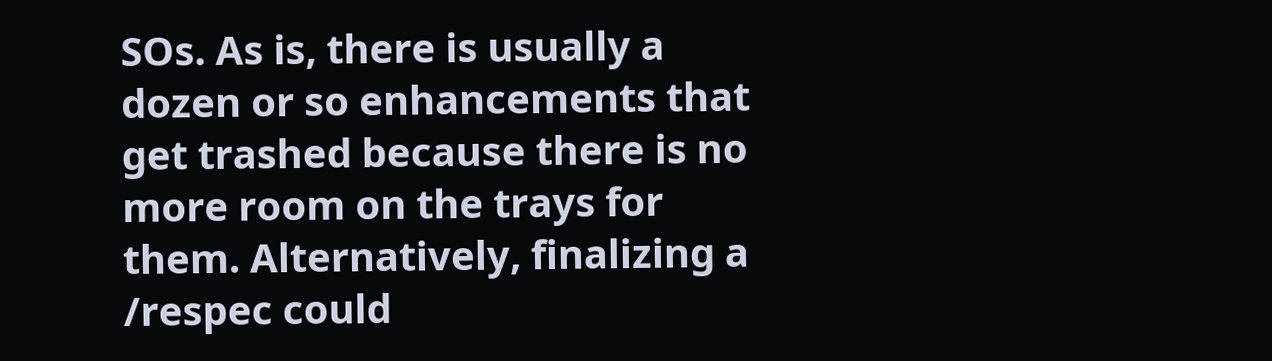SOs. As is, there is usually a dozen or so enhancements that get trashed because there is no more room on the trays for them. Alternatively, finalizing a /respec could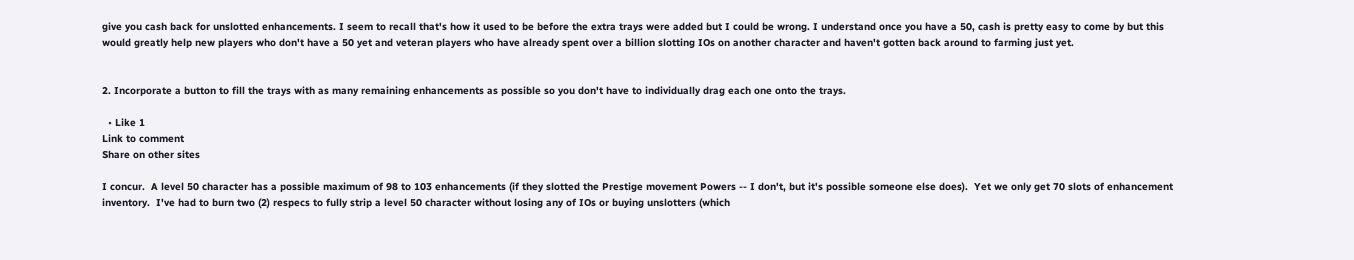give you cash back for unslotted enhancements. I seem to recall that's how it used to be before the extra trays were added but I could be wrong. I understand once you have a 50, cash is pretty easy to come by but this would greatly help new players who don't have a 50 yet and veteran players who have already spent over a billion slotting IOs on another character and haven't gotten back around to farming just yet.


2. Incorporate a button to fill the trays with as many remaining enhancements as possible so you don't have to individually drag each one onto the trays.

  • Like 1
Link to comment
Share on other sites

I concur.  A level 50 character has a possible maximum of 98 to 103 enhancements (if they slotted the Prestige movement Powers -- I don't, but it's possible someone else does).  Yet we only get 70 slots of enhancement inventory.  I've had to burn two (2) respecs to fully strip a level 50 character without losing any of IOs or buying unslotters (which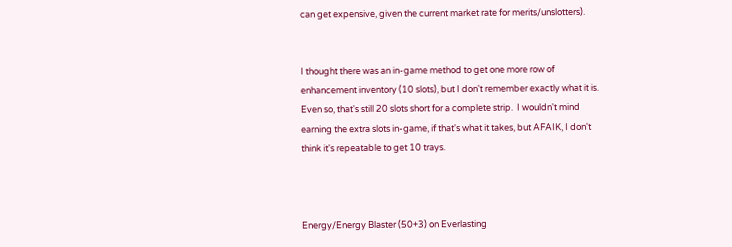can get expensive, given the current market rate for merits/unslotters).


I thought there was an in-game method to get one more row of enhancement inventory (10 slots), but I don't remember exactly what it is.  Even so, that's still 20 slots short for a complete strip.  I wouldn't mind earning the extra slots in-game, if that's what it takes, but AFAIK, I don't think it's repeatable to get 10 trays.



Energy/Energy Blaster (50+3) on Everlasting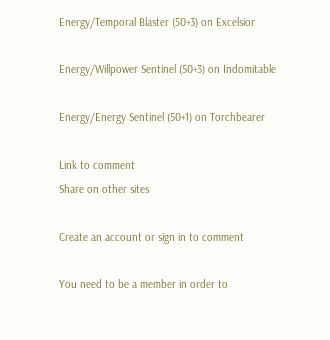Energy/Temporal Blaster (50+3) on Excelsior

Energy/Willpower Sentinel (50+3) on Indomitable

Energy/Energy Sentinel (50+1) on Torchbearer

Link to comment
Share on other sites

Create an account or sign in to comment

You need to be a member in order to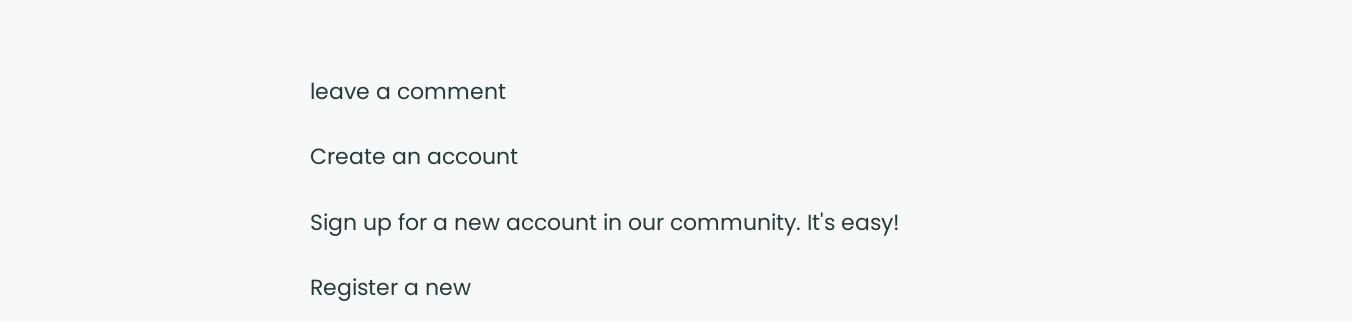leave a comment

Create an account

Sign up for a new account in our community. It's easy!

Register a new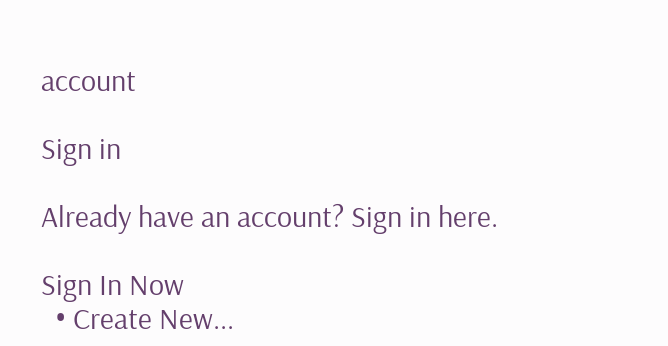account

Sign in

Already have an account? Sign in here.

Sign In Now
  • Create New...